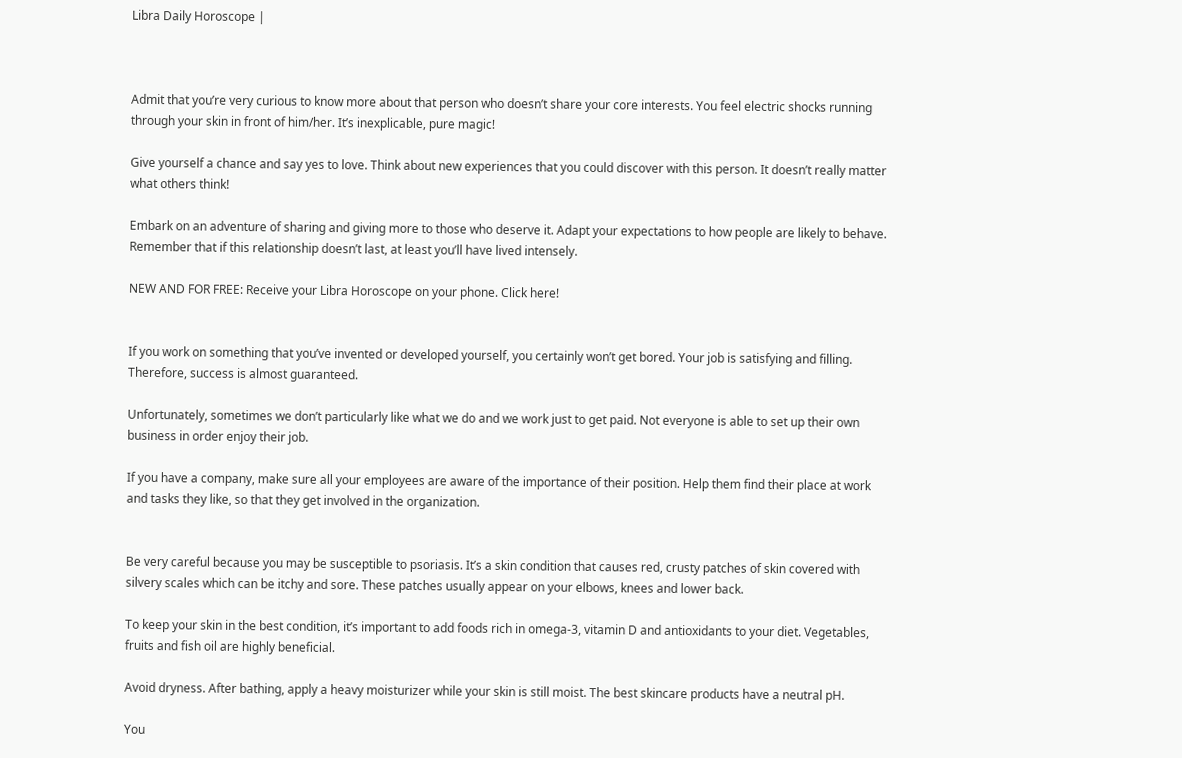Libra Daily Horoscope |



Admit that you’re very curious to know more about that person who doesn’t share your core interests. You feel electric shocks running through your skin in front of him/her. It’s inexplicable, pure magic!

Give yourself a chance and say yes to love. Think about new experiences that you could discover with this person. It doesn’t really matter what others think!

Embark on an adventure of sharing and giving more to those who deserve it. Adapt your expectations to how people are likely to behave. Remember that if this relationship doesn’t last, at least you’ll have lived intensely.

NEW AND FOR FREE: Receive your Libra Horoscope on your phone. Click here!


If you work on something that you’ve invented or developed yourself, you certainly won’t get bored. Your job is satisfying and filling. Therefore, success is almost guaranteed.

Unfortunately, sometimes we don’t particularly like what we do and we work just to get paid. Not everyone is able to set up their own business in order enjoy their job.

If you have a company, make sure all your employees are aware of the importance of their position. Help them find their place at work and tasks they like, so that they get involved in the organization.


Be very careful because you may be susceptible to psoriasis. It’s a skin condition that causes red, crusty patches of skin covered with silvery scales which can be itchy and sore. These patches usually appear on your elbows, knees and lower back.

To keep your skin in the best condition, it’s important to add foods rich in omega-3, vitamin D and antioxidants to your diet. Vegetables, fruits and fish oil are highly beneficial.

Avoid dryness. After bathing, apply a heavy moisturizer while your skin is still moist. The best skincare products have a neutral pH.

You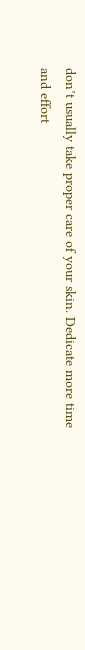don’t usually take proper care of your skin. Dedicate more time and effort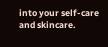into your self-care and skincare.